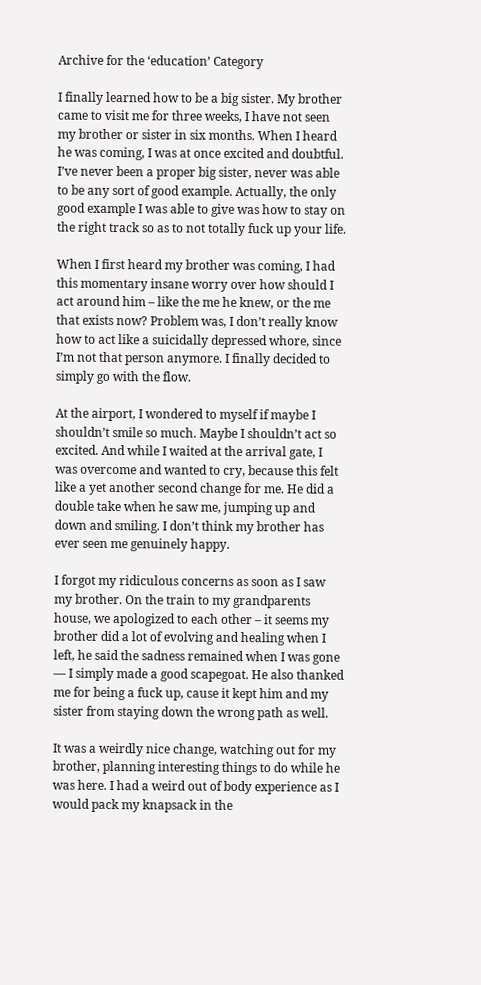Archive for the ‘education’ Category

I finally learned how to be a big sister. My brother came to visit me for three weeks, I have not seen my brother or sister in six months. When I heard he was coming, I was at once excited and doubtful. I’ve never been a proper big sister, never was able to be any sort of good example. Actually, the only good example I was able to give was how to stay on the right track so as to not totally fuck up your life.

When I first heard my brother was coming, I had this momentary insane worry over how should I act around him – like the me he knew, or the me that exists now? Problem was, I don’t really know how to act like a suicidally depressed whore, since I’m not that person anymore. I finally decided to simply go with the flow.

At the airport, I wondered to myself if maybe I shouldn’t smile so much. Maybe I shouldn’t act so excited. And while I waited at the arrival gate, I was overcome and wanted to cry, because this felt like a yet another second change for me. He did a double take when he saw me, jumping up and down and smiling. I don’t think my brother has ever seen me genuinely happy.

I forgot my ridiculous concerns as soon as I saw my brother. On the train to my grandparents house, we apologized to each other – it seems my brother did a lot of evolving and healing when I left, he said the sadness remained when I was gone — I simply made a good scapegoat. He also thanked me for being a fuck up, cause it kept him and my sister from staying down the wrong path as well.

It was a weirdly nice change, watching out for my brother, planning interesting things to do while he was here. I had a weird out of body experience as I would pack my knapsack in the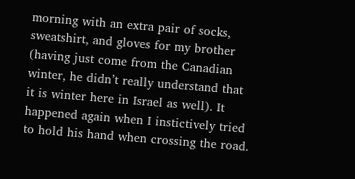morning with an extra pair of socks, sweatshirt, and gloves for my brother (having just come from the Canadian winter, he didn’t really understand that it is winter here in Israel as well). It happened again when I instictively tried to hold his hand when crossing the road.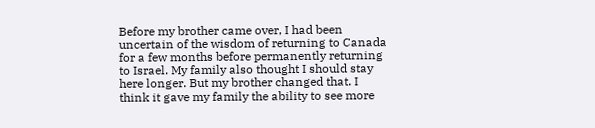Before my brother came over, I had been uncertain of the wisdom of returning to Canada for a few months before permanently returning to Israel. My family also thought I should stay here longer. But my brother changed that. I think it gave my family the ability to see more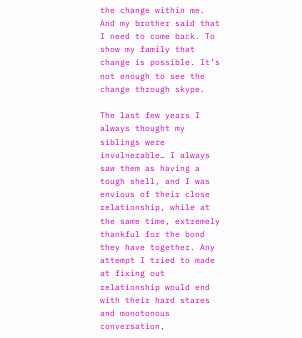the change within me. And my brother said that I need to come back. To show my family that change is possible. It’s not enough to see the change through skype.

The last few years I always thought my siblings were invulnerable… I always saw them as having a tough shell, and I was envious of their close relationship, while at the same time, extremely thankful for the bond they have together. Any attempt I tried to made at fixing out relationship would end with their hard stares and monotonous conversation,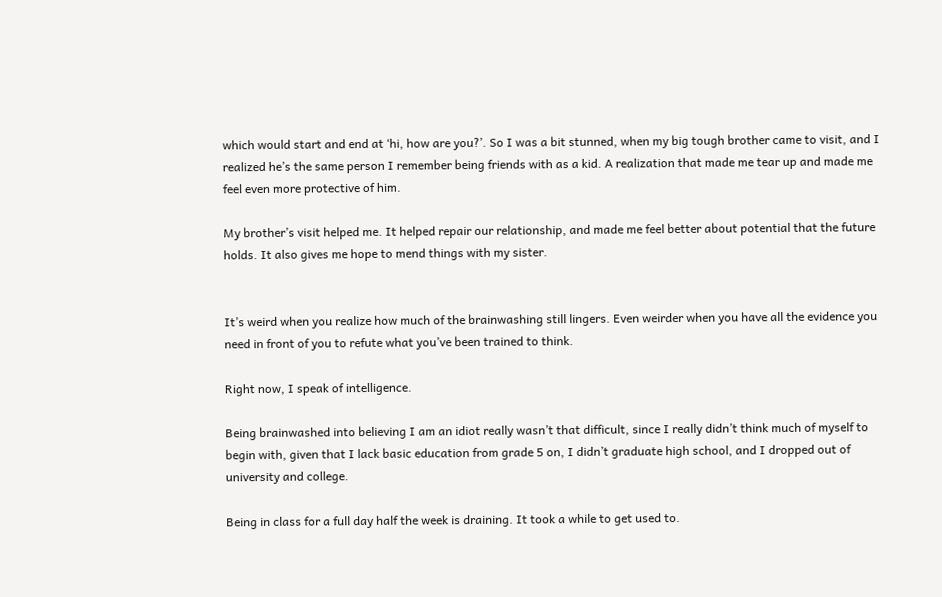which would start and end at ‘hi, how are you?’. So I was a bit stunned, when my big tough brother came to visit, and I realized he’s the same person I remember being friends with as a kid. A realization that made me tear up and made me feel even more protective of him.

My brother’s visit helped me. It helped repair our relationship, and made me feel better about potential that the future holds. It also gives me hope to mend things with my sister.


It’s weird when you realize how much of the brainwashing still lingers. Even weirder when you have all the evidence you need in front of you to refute what you’ve been trained to think.

Right now, I speak of intelligence.

Being brainwashed into believing I am an idiot really wasn’t that difficult, since I really didn’t think much of myself to begin with, given that I lack basic education from grade 5 on, I didn’t graduate high school, and I dropped out of university and college.

Being in class for a full day half the week is draining. It took a while to get used to.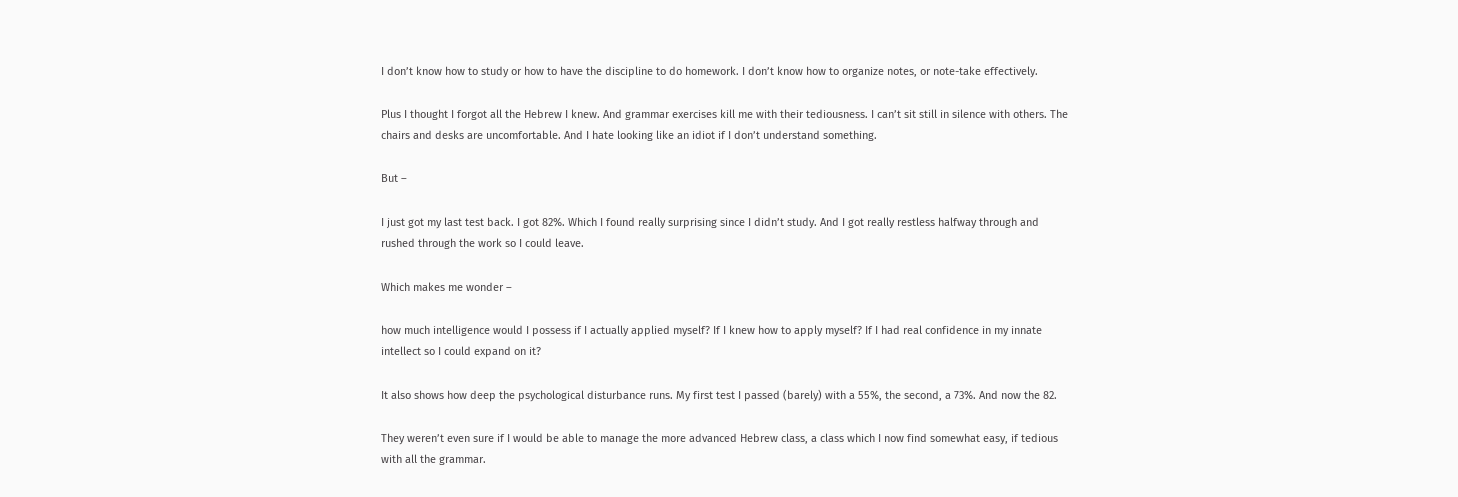I don’t know how to study or how to have the discipline to do homework. I don’t know how to organize notes, or note-take effectively.

Plus I thought I forgot all the Hebrew I knew. And grammar exercises kill me with their tediousness. I can’t sit still in silence with others. The chairs and desks are uncomfortable. And I hate looking like an idiot if I don’t understand something.

But –

I just got my last test back. I got 82%. Which I found really surprising since I didn’t study. And I got really restless halfway through and rushed through the work so I could leave.

Which makes me wonder –

how much intelligence would I possess if I actually applied myself? If I knew how to apply myself? If I had real confidence in my innate intellect so I could expand on it?

It also shows how deep the psychological disturbance runs. My first test I passed (barely) with a 55%, the second, a 73%. And now the 82.

They weren’t even sure if I would be able to manage the more advanced Hebrew class, a class which I now find somewhat easy, if tedious with all the grammar.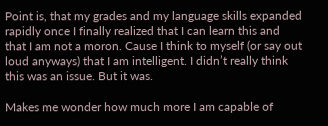Point is, that my grades and my language skills expanded rapidly once I finally realized that I can learn this and that I am not a moron. Cause I think to myself (or say out loud anyways) that I am intelligent. I didn’t really think this was an issue. But it was.

Makes me wonder how much more I am capable of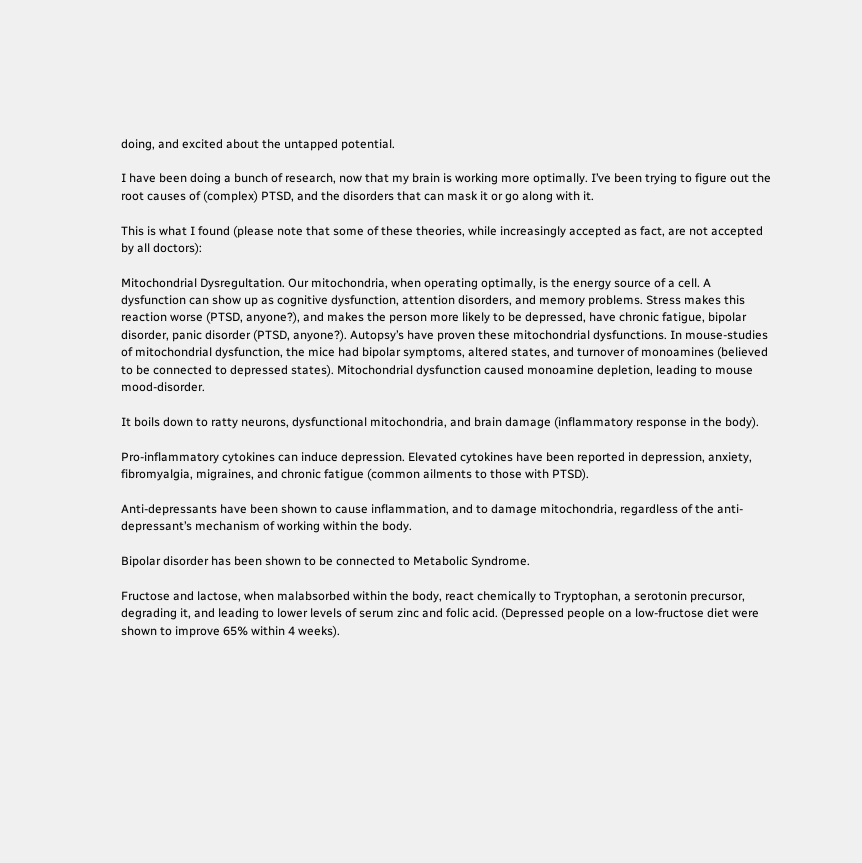doing, and excited about the untapped potential.

I have been doing a bunch of research, now that my brain is working more optimally. I’ve been trying to figure out the root causes of (complex) PTSD, and the disorders that can mask it or go along with it.

This is what I found (please note that some of these theories, while increasingly accepted as fact, are not accepted by all doctors):

Mitochondrial Dysregultation. Our mitochondria, when operating optimally, is the energy source of a cell. A dysfunction can show up as cognitive dysfunction, attention disorders, and memory problems. Stress makes this reaction worse (PTSD, anyone?), and makes the person more likely to be depressed, have chronic fatigue, bipolar disorder, panic disorder (PTSD, anyone?). Autopsy’s have proven these mitochondrial dysfunctions. In mouse-studies of mitochondrial dysfunction, the mice had bipolar symptoms, altered states, and turnover of monoamines (believed to be connected to depressed states). Mitochondrial dysfunction caused monoamine depletion, leading to mouse mood-disorder.

It boils down to ratty neurons, dysfunctional mitochondria, and brain damage (inflammatory response in the body).

Pro-inflammatory cytokines can induce depression. Elevated cytokines have been reported in depression, anxiety, fibromyalgia, migraines, and chronic fatigue (common ailments to those with PTSD).

Anti-depressants have been shown to cause inflammation, and to damage mitochondria, regardless of the anti-depressant’s mechanism of working within the body.

Bipolar disorder has been shown to be connected to Metabolic Syndrome.

Fructose and lactose, when malabsorbed within the body, react chemically to Tryptophan, a serotonin precursor, degrading it, and leading to lower levels of serum zinc and folic acid. (Depressed people on a low-fructose diet were shown to improve 65% within 4 weeks).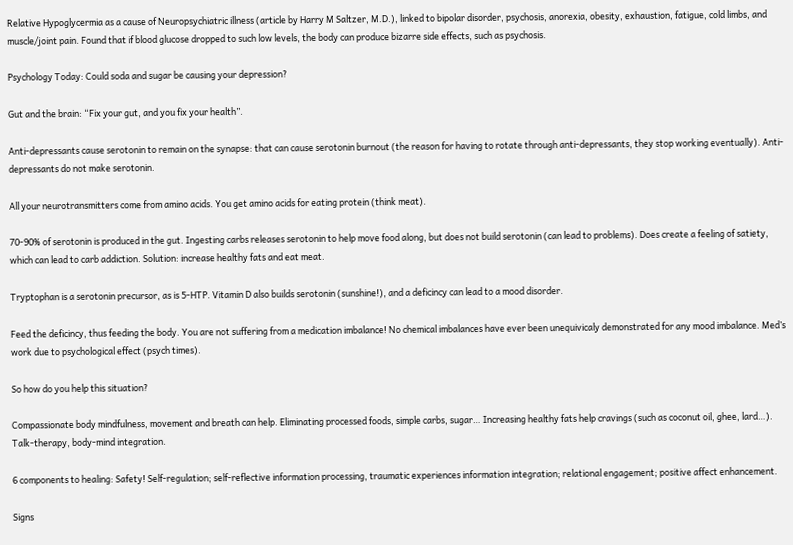Relative Hypoglycermia as a cause of Neuropsychiatric illness (article by Harry M Saltzer, M.D.), linked to bipolar disorder, psychosis, anorexia, obesity, exhaustion, fatigue, cold limbs, and muscle/joint pain. Found that if blood glucose dropped to such low levels, the body can produce bizarre side effects, such as psychosis.

Psychology Today: Could soda and sugar be causing your depression?

Gut and the brain: “Fix your gut, and you fix your health”.

Anti-depressants cause serotonin to remain on the synapse: that can cause serotonin burnout (the reason for having to rotate through anti-depressants, they stop working eventually). Anti-depressants do not make serotonin.

All your neurotransmitters come from amino acids. You get amino acids for eating protein (think meat).

70-90% of serotonin is produced in the gut. Ingesting carbs releases serotonin to help move food along, but does not build serotonin (can lead to problems). Does create a feeling of satiety, which can lead to carb addiction. Solution: increase healthy fats and eat meat.

Tryptophan is a serotonin precursor, as is 5-HTP. Vitamin D also builds serotonin (sunshine!), and a deficincy can lead to a mood disorder.

Feed the deficincy, thus feeding the body. You are not suffering from a medication imbalance! No chemical imbalances have ever been unequivicaly demonstrated for any mood imbalance. Med’s work due to psychological effect (psych times).

So how do you help this situation?

Compassionate body mindfulness, movement and breath can help. Eliminating processed foods, simple carbs, sugar… Increasing healthy fats help cravings (such as coconut oil, ghee, lard…). Talk-therapy, body-mind integration.

6 components to healing: Safety! Self-regulation; self-reflective information processing, traumatic experiences information integration; relational engagement; positive affect enhancement.

Signs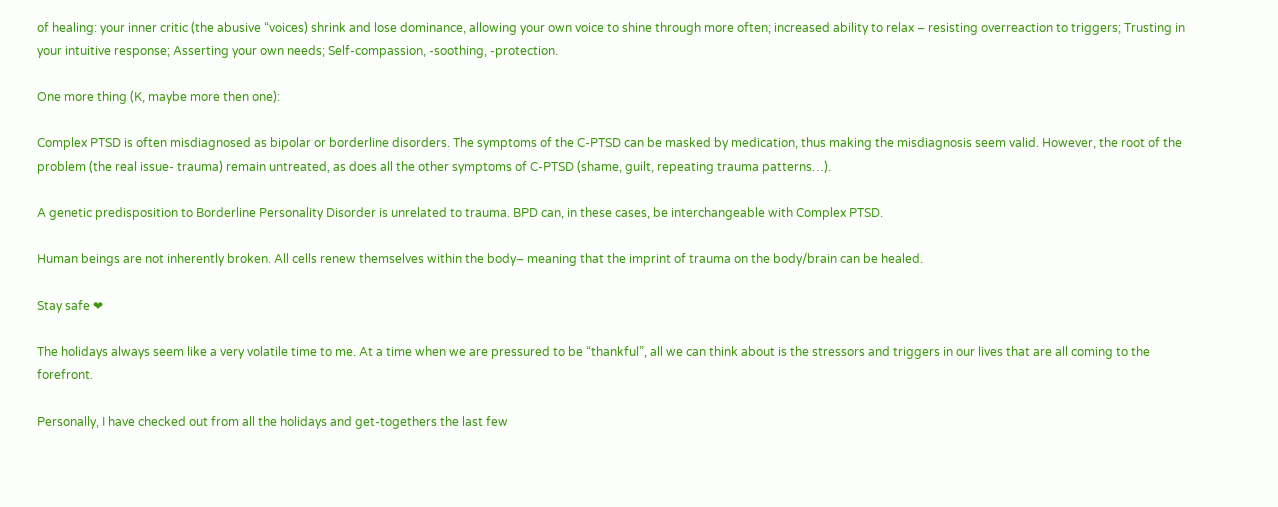of healing: your inner critic (the abusive “voices) shrink and lose dominance, allowing your own voice to shine through more often; increased ability to relax – resisting overreaction to triggers; Trusting in your intuitive response; Asserting your own needs; Self-compassion, -soothing, -protection.

One more thing (K, maybe more then one):

Complex PTSD is often misdiagnosed as bipolar or borderline disorders. The symptoms of the C-PTSD can be masked by medication, thus making the misdiagnosis seem valid. However, the root of the problem (the real issue- trauma) remain untreated, as does all the other symptoms of C-PTSD (shame, guilt, repeating trauma patterns…).

A genetic predisposition to Borderline Personality Disorder is unrelated to trauma. BPD can, in these cases, be interchangeable with Complex PTSD.

Human beings are not inherently broken. All cells renew themselves within the body– meaning that the imprint of trauma on the body/brain can be healed.

Stay safe ❤

The holidays always seem like a very volatile time to me. At a time when we are pressured to be “thankful”, all we can think about is the stressors and triggers in our lives that are all coming to the forefront.

Personally, I have checked out from all the holidays and get-togethers the last few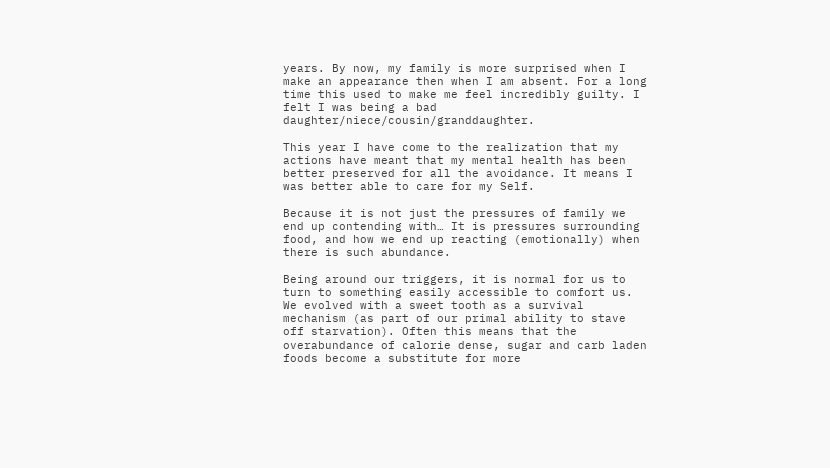years. By now, my family is more surprised when I make an appearance then when I am absent. For a long time this used to make me feel incredibly guilty. I felt I was being a bad daughter/niece/cousin/granddaughter.

This year I have come to the realization that my actions have meant that my mental health has been better preserved for all the avoidance. It means I was better able to care for my Self.

Because it is not just the pressures of family we end up contending with… It is pressures surrounding food, and how we end up reacting (emotionally) when there is such abundance.

Being around our triggers, it is normal for us to turn to something easily accessible to comfort us. We evolved with a sweet tooth as a survival mechanism (as part of our primal ability to stave off starvation). Often this means that the overabundance of calorie dense, sugar and carb laden foods become a substitute for more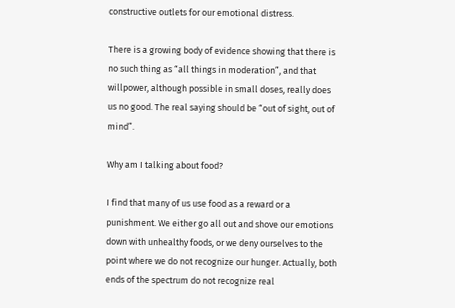constructive outlets for our emotional distress.

There is a growing body of evidence showing that there is no such thing as “all things in moderation”, and that willpower, although possible in small doses, really does us no good. The real saying should be “out of sight, out of mind”.

Why am I talking about food?

I find that many of us use food as a reward or a punishment. We either go all out and shove our emotions down with unhealthy foods, or we deny ourselves to the point where we do not recognize our hunger. Actually, both ends of the spectrum do not recognize real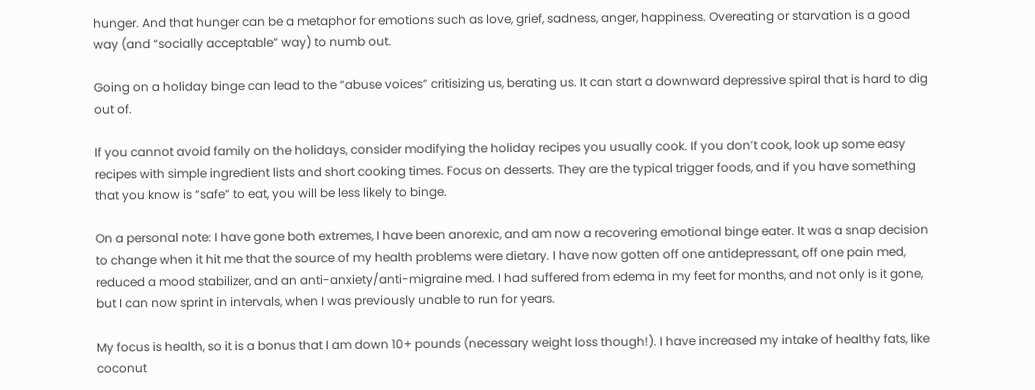hunger. And that hunger can be a metaphor for emotions such as love, grief, sadness, anger, happiness. Overeating or starvation is a good way (and “socially acceptable” way) to numb out.

Going on a holiday binge can lead to the “abuse voices” critisizing us, berating us. It can start a downward depressive spiral that is hard to dig out of.

If you cannot avoid family on the holidays, consider modifying the holiday recipes you usually cook. If you don’t cook, look up some easy recipes with simple ingredient lists and short cooking times. Focus on desserts. They are the typical trigger foods, and if you have something that you know is “safe” to eat, you will be less likely to binge.

On a personal note: I have gone both extremes, I have been anorexic, and am now a recovering emotional binge eater. It was a snap decision to change when it hit me that the source of my health problems were dietary. I have now gotten off one antidepressant, off one pain med, reduced a mood stabilizer, and an anti-anxiety/anti-migraine med. I had suffered from edema in my feet for months, and not only is it gone, but I can now sprint in intervals, when I was previously unable to run for years.

My focus is health, so it is a bonus that I am down 10+ pounds (necessary weight loss though!). I have increased my intake of healthy fats, like coconut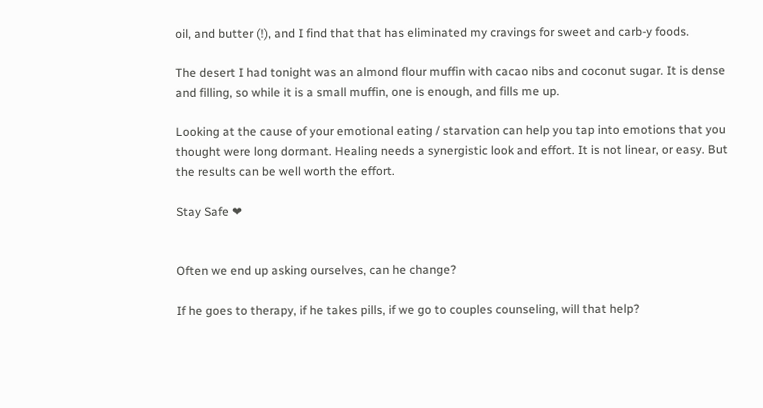oil, and butter (!), and I find that that has eliminated my cravings for sweet and carb-y foods.

The desert I had tonight was an almond flour muffin with cacao nibs and coconut sugar. It is dense and filling, so while it is a small muffin, one is enough, and fills me up.

Looking at the cause of your emotional eating / starvation can help you tap into emotions that you thought were long dormant. Healing needs a synergistic look and effort. It is not linear, or easy. But the results can be well worth the effort.

Stay Safe ❤


Often we end up asking ourselves, can he change?

If he goes to therapy, if he takes pills, if we go to couples counseling, will that help?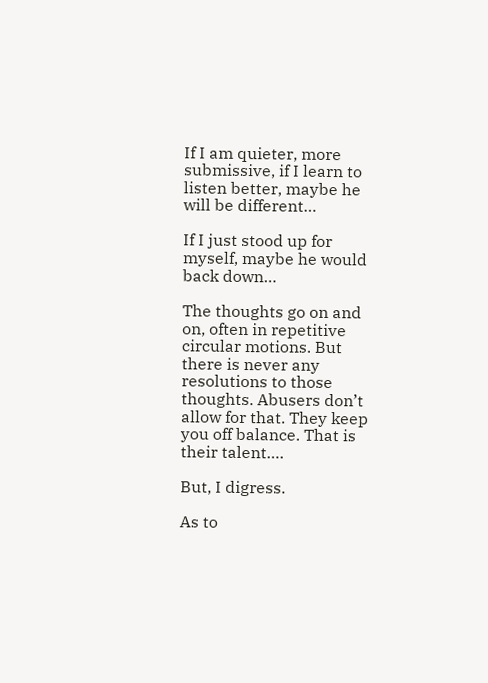If I am quieter, more submissive, if I learn to listen better, maybe he will be different…

If I just stood up for myself, maybe he would back down…

The thoughts go on and on, often in repetitive circular motions. But there is never any resolutions to those thoughts. Abusers don’t allow for that. They keep you off balance. That is their talent….

But, I digress.

As to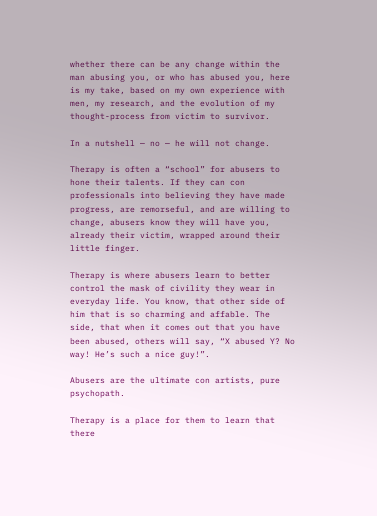whether there can be any change within the man abusing you, or who has abused you, here is my take, based on my own experience with men, my research, and the evolution of my thought-process from victim to survivor.

In a nutshell — no — he will not change.

Therapy is often a “school” for abusers to hone their talents. If they can con professionals into believing they have made progress, are remorseful, and are willing to change, abusers know they will have you, already their victim, wrapped around their little finger.

Therapy is where abusers learn to better control the mask of civility they wear in everyday life. You know, that other side of him that is so charming and affable. The side, that when it comes out that you have been abused, others will say, “X abused Y? No way! He’s such a nice guy!”.

Abusers are the ultimate con artists, pure psychopath.

Therapy is a place for them to learn that there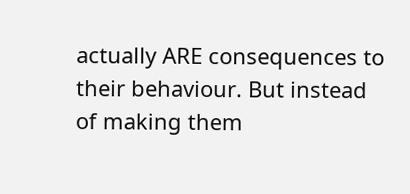actually ARE consequences to their behaviour. But instead of making them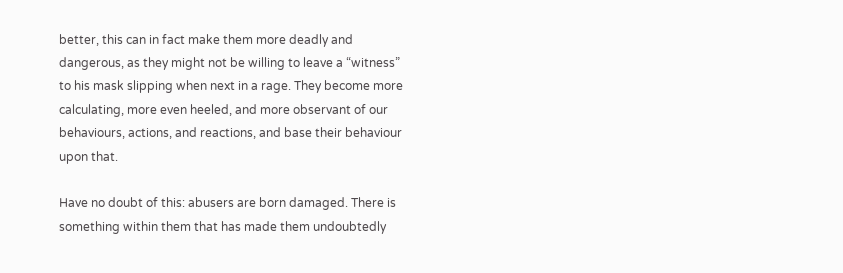better, this can in fact make them more deadly and dangerous, as they might not be willing to leave a “witness” to his mask slipping when next in a rage. They become more calculating, more even heeled, and more observant of our behaviours, actions, and reactions, and base their behaviour upon that.

Have no doubt of this: abusers are born damaged. There is something within them that has made them undoubtedly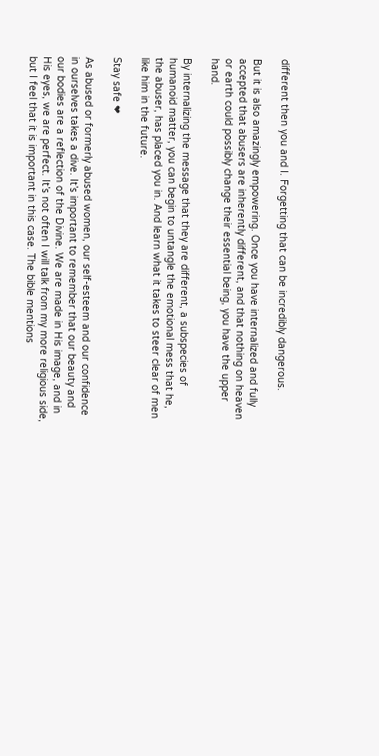different then you and I. Forgetting that can be incredibly dangerous.

But it is also amazingly empowering. Once you have internalized and fully accepted that abusers are inherently different, and that nothing on heaven or earth could possibly change their essential being, you have the upper hand.

By internalizing the message that they are different, a subspecies of humanoid matter, you can begin to untangle the emotional mess that he, the abuser, has placed you in. And learn what it takes to steer clear of men like him in the future.

Stay safe ❤

As abused or formerly abused women, our self-esteem and our confidence in ourselves takes a dive. It’s important to remember that our beauty and our bodies are a reflection of the Divine. We are made in His image, and in His eyes, we are perfect. It’s not often I will talk from my more religious side, but I feel that it is important in this case. The bible mentions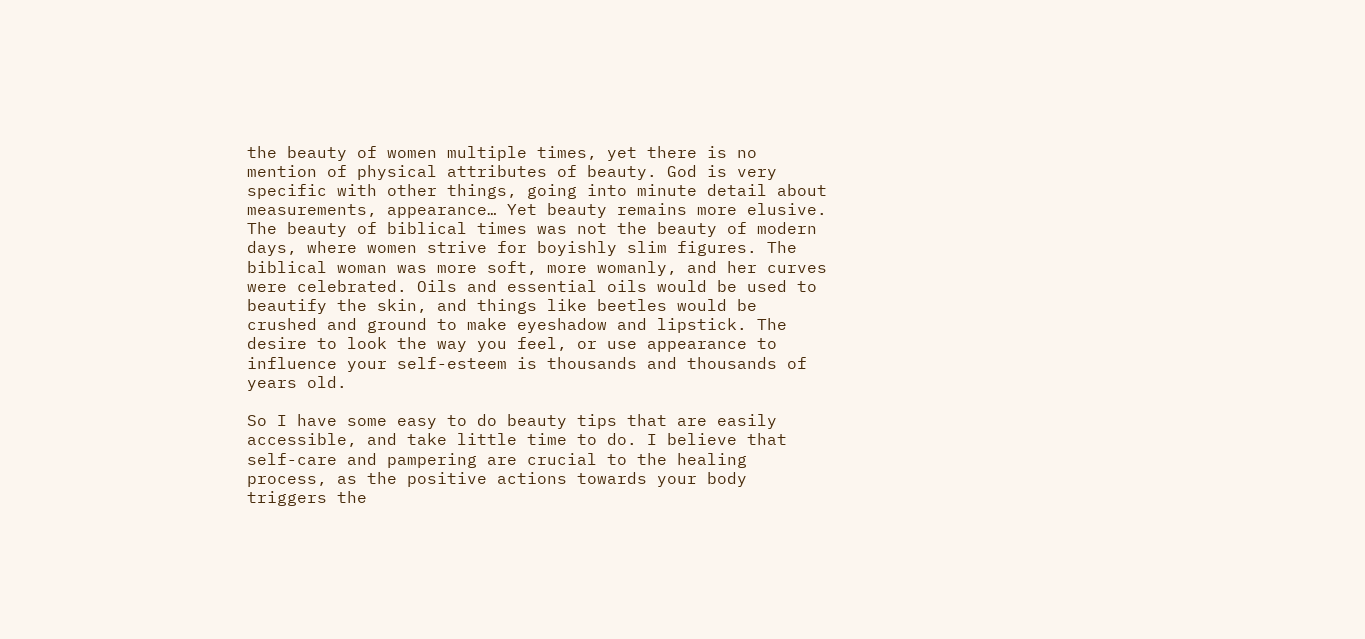the beauty of women multiple times, yet there is no mention of physical attributes of beauty. God is very specific with other things, going into minute detail about measurements, appearance… Yet beauty remains more elusive. The beauty of biblical times was not the beauty of modern days, where women strive for boyishly slim figures. The biblical woman was more soft, more womanly, and her curves were celebrated. Oils and essential oils would be used to beautify the skin, and things like beetles would be crushed and ground to make eyeshadow and lipstick. The desire to look the way you feel, or use appearance to influence your self-esteem is thousands and thousands of years old.

So I have some easy to do beauty tips that are easily accessible, and take little time to do. I believe that self-care and pampering are crucial to the healing process, as the positive actions towards your body triggers the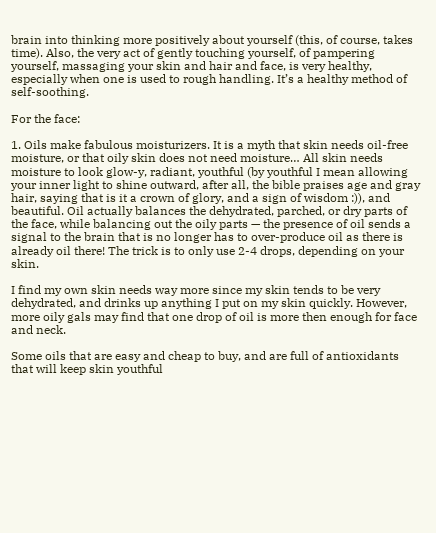brain into thinking more positively about yourself (this, of course, takes time). Also, the very act of gently touching yourself, of pampering yourself, massaging your skin and hair and face, is very healthy, especially when one is used to rough handling. It’s a healthy method of self-soothing.

For the face:

1. Oils make fabulous moisturizers. It is a myth that skin needs oil-free moisture, or that oily skin does not need moisture… All skin needs moisture to look glow-y, radiant, youthful (by youthful I mean allowing your inner light to shine outward, after all, the bible praises age and gray hair, saying that is it a crown of glory, and a sign of wisdom :)), and beautiful. Oil actually balances the dehydrated, parched, or dry parts of the face, while balancing out the oily parts — the presence of oil sends a signal to the brain that is no longer has to over-produce oil as there is already oil there! The trick is to only use 2-4 drops, depending on your skin.

I find my own skin needs way more since my skin tends to be very dehydrated, and drinks up anything I put on my skin quickly. However, more oily gals may find that one drop of oil is more then enough for face and neck.

Some oils that are easy and cheap to buy, and are full of antioxidants that will keep skin youthful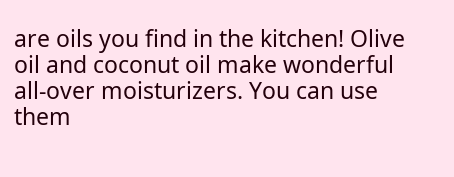are oils you find in the kitchen! Olive oil and coconut oil make wonderful all-over moisturizers. You can use them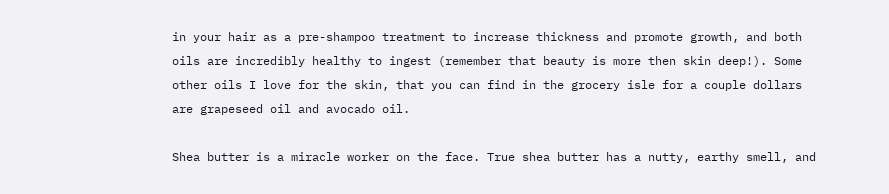in your hair as a pre-shampoo treatment to increase thickness and promote growth, and both oils are incredibly healthy to ingest (remember that beauty is more then skin deep!). Some other oils I love for the skin, that you can find in the grocery isle for a couple dollars are grapeseed oil and avocado oil.

Shea butter is a miracle worker on the face. True shea butter has a nutty, earthy smell, and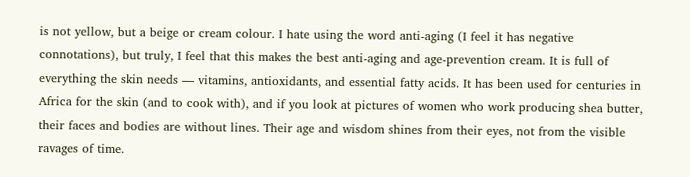is not yellow, but a beige or cream colour. I hate using the word anti-aging (I feel it has negative connotations), but truly, I feel that this makes the best anti-aging and age-prevention cream. It is full of everything the skin needs — vitamins, antioxidants, and essential fatty acids. It has been used for centuries in Africa for the skin (and to cook with), and if you look at pictures of women who work producing shea butter, their faces and bodies are without lines. Their age and wisdom shines from their eyes, not from the visible ravages of time.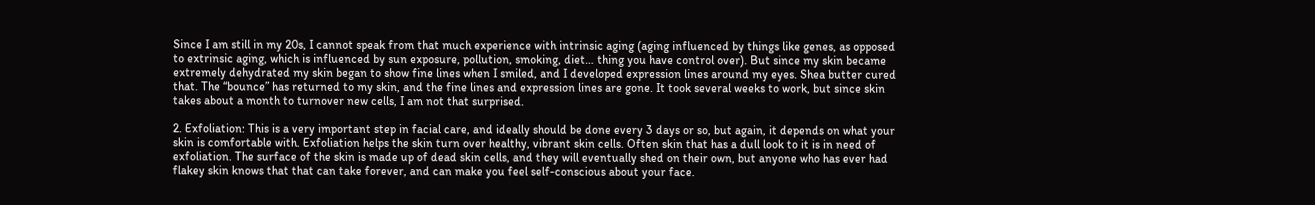Since I am still in my 20s, I cannot speak from that much experience with intrinsic aging (aging influenced by things like genes, as opposed to extrinsic aging, which is influenced by sun exposure, pollution, smoking, diet… thing you have control over). But since my skin became extremely dehydrated my skin began to show fine lines when I smiled, and I developed expression lines around my eyes. Shea butter cured that. The “bounce” has returned to my skin, and the fine lines and expression lines are gone. It took several weeks to work, but since skin takes about a month to turnover new cells, I am not that surprised.

2. Exfoliation: This is a very important step in facial care, and ideally should be done every 3 days or so, but again, it depends on what your skin is comfortable with. Exfoliation helps the skin turn over healthy, vibrant skin cells. Often skin that has a dull look to it is in need of exfoliation. The surface of the skin is made up of dead skin cells, and they will eventually shed on their own, but anyone who has ever had flakey skin knows that that can take forever, and can make you feel self-conscious about your face.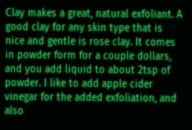Clay makes a great, natural exfoliant. A good clay for any skin type that is nice and gentle is rose clay. It comes in powder form for a couple dollars, and you add liquid to about 2tsp of powder. I like to add apple cider vinegar for the added exfoliation, and also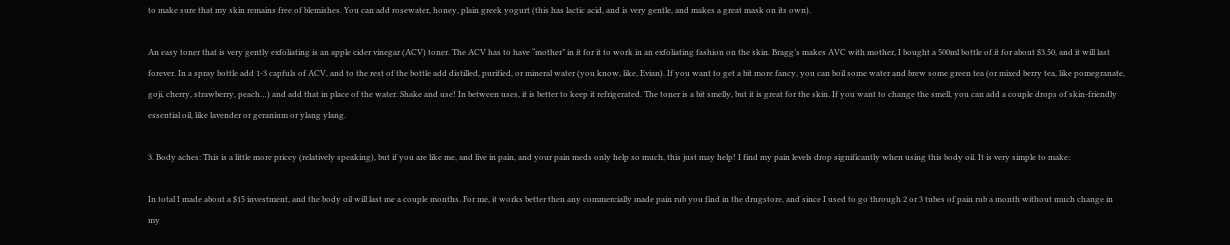to make sure that my skin remains free of blemishes. You can add rosewater, honey, plain greek yogurt (this has lactic acid, and is very gentle, and makes a great mask on its own).

An easy toner that is very gently exfoliating is an apple cider vinegar (ACV) toner. The ACV has to have “mother” in it for it to work in an exfoliating fashion on the skin. Bragg’s makes AVC with mother, I bought a 500ml bottle of it for about $3.50, and it will last forever. In a spray bottle add 1-3 capfuls of ACV, and to the rest of the bottle add distilled, purified, or mineral water (you know, like, Evian). If you want to get a bit more fancy, you can boil some water and brew some green tea (or mixed berry tea, like pomegranate, goji, cherry, strawberry, peach…) and add that in place of the water. Shake and use! In between uses, it is better to keep it refrigerated. The toner is a bit smelly, but it is great for the skin. If you want to change the smell, you can add a couple drops of skin-friendly essential oil, like lavender or geranium or ylang ylang.

3. Body aches: This is a little more pricey (relatively speaking), but if you are like me, and live in pain, and your pain meds only help so much, this just may help! I find my pain levels drop significantly when using this body oil. It is very simple to make:

In total I made about a $15 investment, and the body oil will last me a couple months. For me, it works better then any commercially made pain rub you find in the drugstore, and since I used to go through 2 or 3 tubes of pain rub a month without much change in my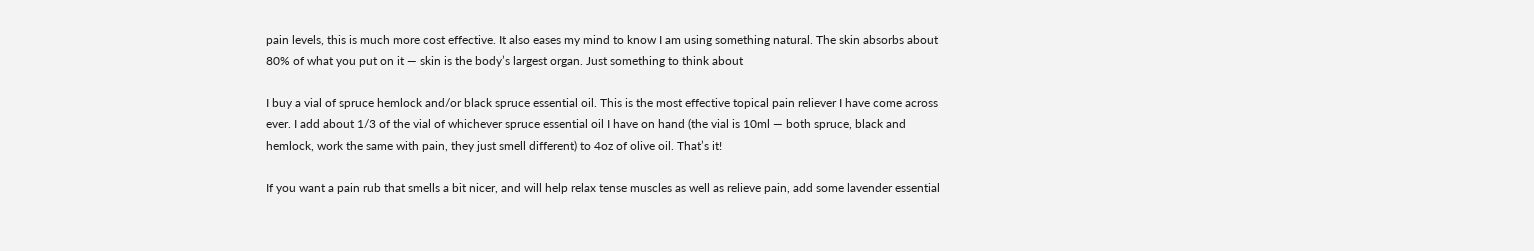pain levels, this is much more cost effective. It also eases my mind to know I am using something natural. The skin absorbs about 80% of what you put on it — skin is the body’s largest organ. Just something to think about

I buy a vial of spruce hemlock and/or black spruce essential oil. This is the most effective topical pain reliever I have come across ever. I add about 1/3 of the vial of whichever spruce essential oil I have on hand (the vial is 10ml — both spruce, black and hemlock, work the same with pain, they just smell different) to 4oz of olive oil. That’s it!

If you want a pain rub that smells a bit nicer, and will help relax tense muscles as well as relieve pain, add some lavender essential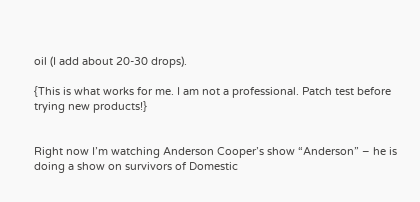oil (I add about 20-30 drops).

{This is what works for me. I am not a professional. Patch test before trying new products!}


Right now I’m watching Anderson Cooper’s show “Anderson” – he is doing a show on survivors of Domestic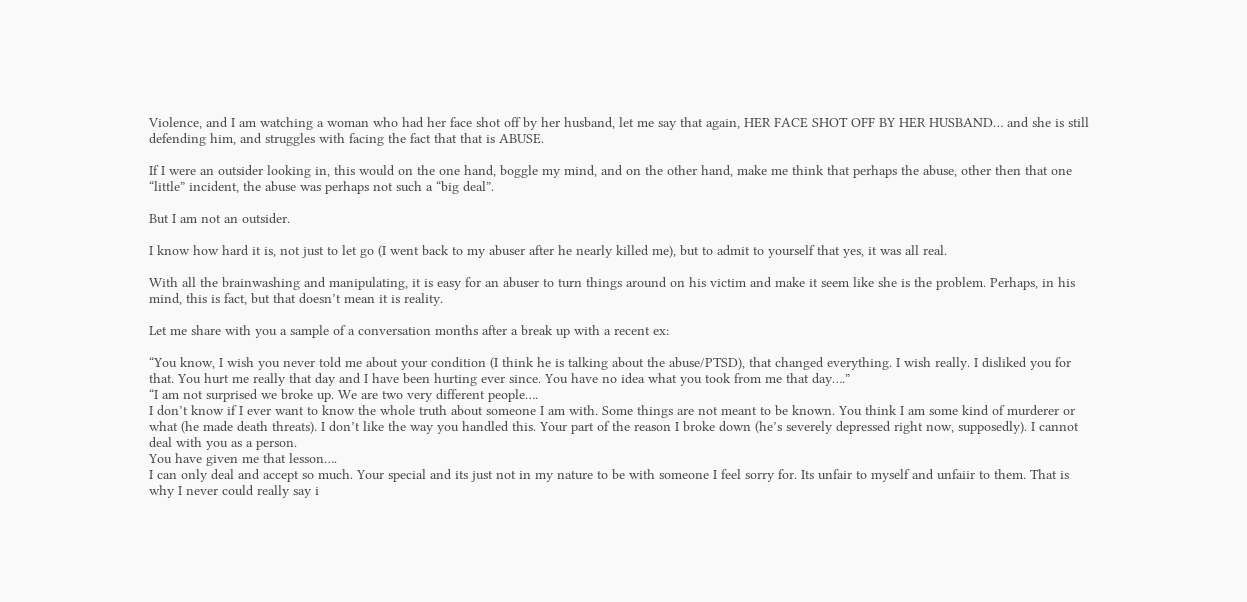Violence, and I am watching a woman who had her face shot off by her husband, let me say that again, HER FACE SHOT OFF BY HER HUSBAND… and she is still defending him, and struggles with facing the fact that that is ABUSE.

If I were an outsider looking in, this would on the one hand, boggle my mind, and on the other hand, make me think that perhaps the abuse, other then that one “little” incident, the abuse was perhaps not such a “big deal”.

But I am not an outsider.

I know how hard it is, not just to let go (I went back to my abuser after he nearly killed me), but to admit to yourself that yes, it was all real.

With all the brainwashing and manipulating, it is easy for an abuser to turn things around on his victim and make it seem like she is the problem. Perhaps, in his mind, this is fact, but that doesn’t mean it is reality.

Let me share with you a sample of a conversation months after a break up with a recent ex:

“You know, I wish you never told me about your condition (I think he is talking about the abuse/PTSD), that changed everything. I wish really. I disliked you for that. You hurt me really that day and I have been hurting ever since. You have no idea what you took from me that day….”
“I am not surprised we broke up. We are two very different people….
I don’t know if I ever want to know the whole truth about someone I am with. Some things are not meant to be known. You think I am some kind of murderer or what (he made death threats). I don’t like the way you handled this. Your part of the reason I broke down (he’s severely depressed right now, supposedly). I cannot deal with you as a person.
You have given me that lesson….
I can only deal and accept so much. Your special and its just not in my nature to be with someone I feel sorry for. Its unfair to myself and unfaiir to them. That is why I never could really say i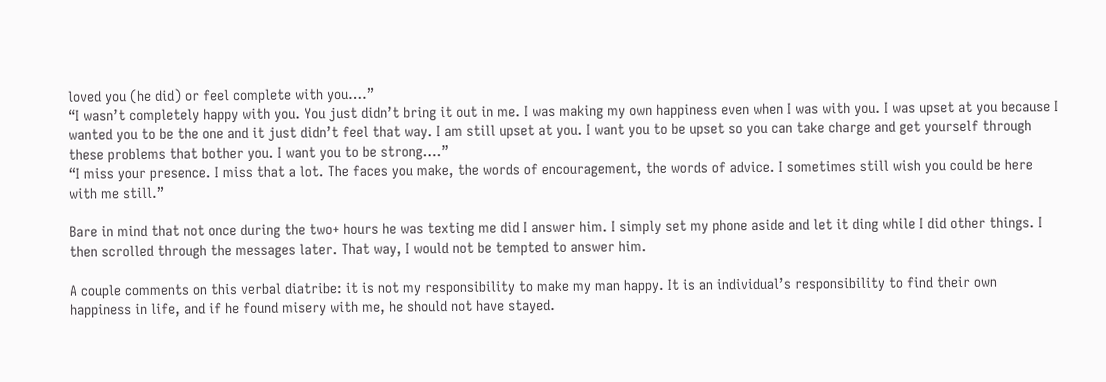loved you (he did) or feel complete with you….”
“I wasn’t completely happy with you. You just didn’t bring it out in me. I was making my own happiness even when I was with you. I was upset at you because I wanted you to be the one and it just didn’t feel that way. I am still upset at you. I want you to be upset so you can take charge and get yourself through these problems that bother you. I want you to be strong….”
“I miss your presence. I miss that a lot. The faces you make, the words of encouragement, the words of advice. I sometimes still wish you could be here with me still.”

Bare in mind that not once during the two+ hours he was texting me did I answer him. I simply set my phone aside and let it ding while I did other things. I then scrolled through the messages later. That way, I would not be tempted to answer him.

A couple comments on this verbal diatribe: it is not my responsibility to make my man happy. It is an individual’s responsibility to find their own happiness in life, and if he found misery with me, he should not have stayed.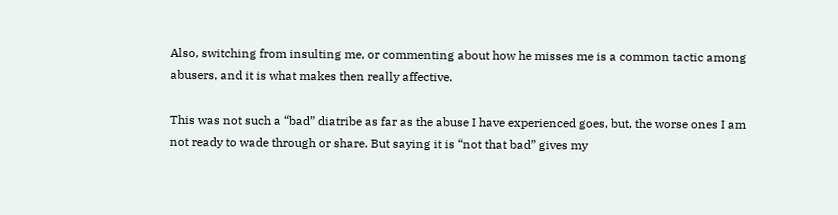Also, switching from insulting me, or commenting about how he misses me is a common tactic among abusers, and it is what makes then really affective.

This was not such a “bad” diatribe as far as the abuse I have experienced goes, but, the worse ones I am not ready to wade through or share. But saying it is “not that bad” gives my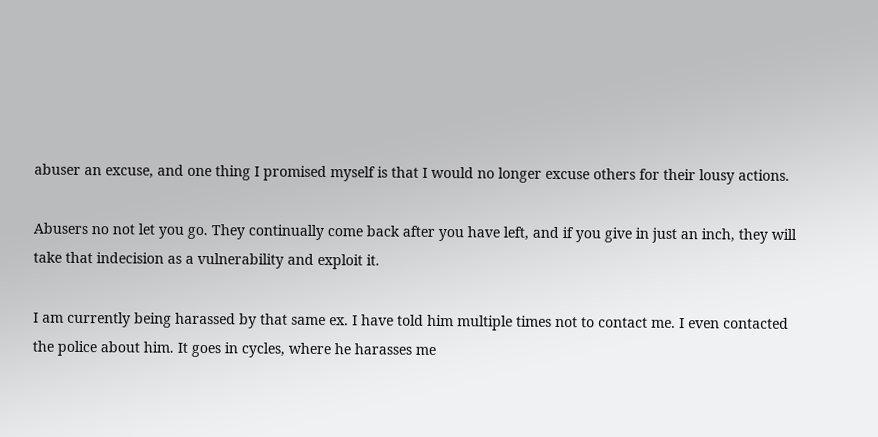abuser an excuse, and one thing I promised myself is that I would no longer excuse others for their lousy actions.

Abusers no not let you go. They continually come back after you have left, and if you give in just an inch, they will take that indecision as a vulnerability and exploit it.

I am currently being harassed by that same ex. I have told him multiple times not to contact me. I even contacted the police about him. It goes in cycles, where he harasses me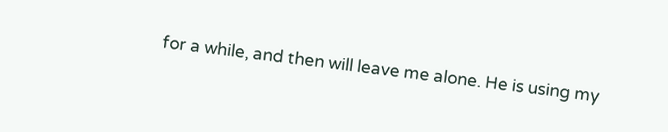for a while, and then will leave me alone. He is using my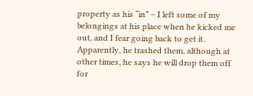property as his “in” – I left some of my belongings at his place when he kicked me out, and I fear going back to get it. Apparently, he trashed them, although at other times, he says he will drop them off for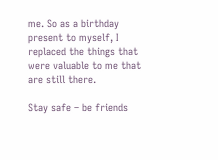me. So as a birthday present to myself, I replaced the things that were valuable to me that are still there.

Stay safe – be friends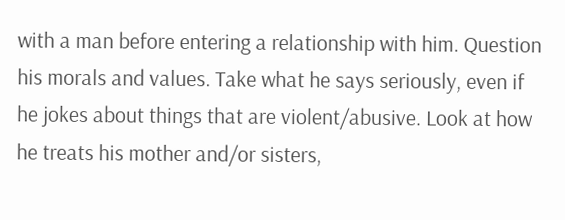with a man before entering a relationship with him. Question his morals and values. Take what he says seriously, even if he jokes about things that are violent/abusive. Look at how he treats his mother and/or sisters,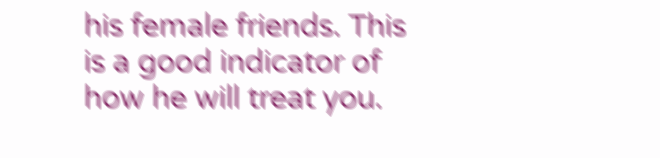his female friends. This is a good indicator of how he will treat you.